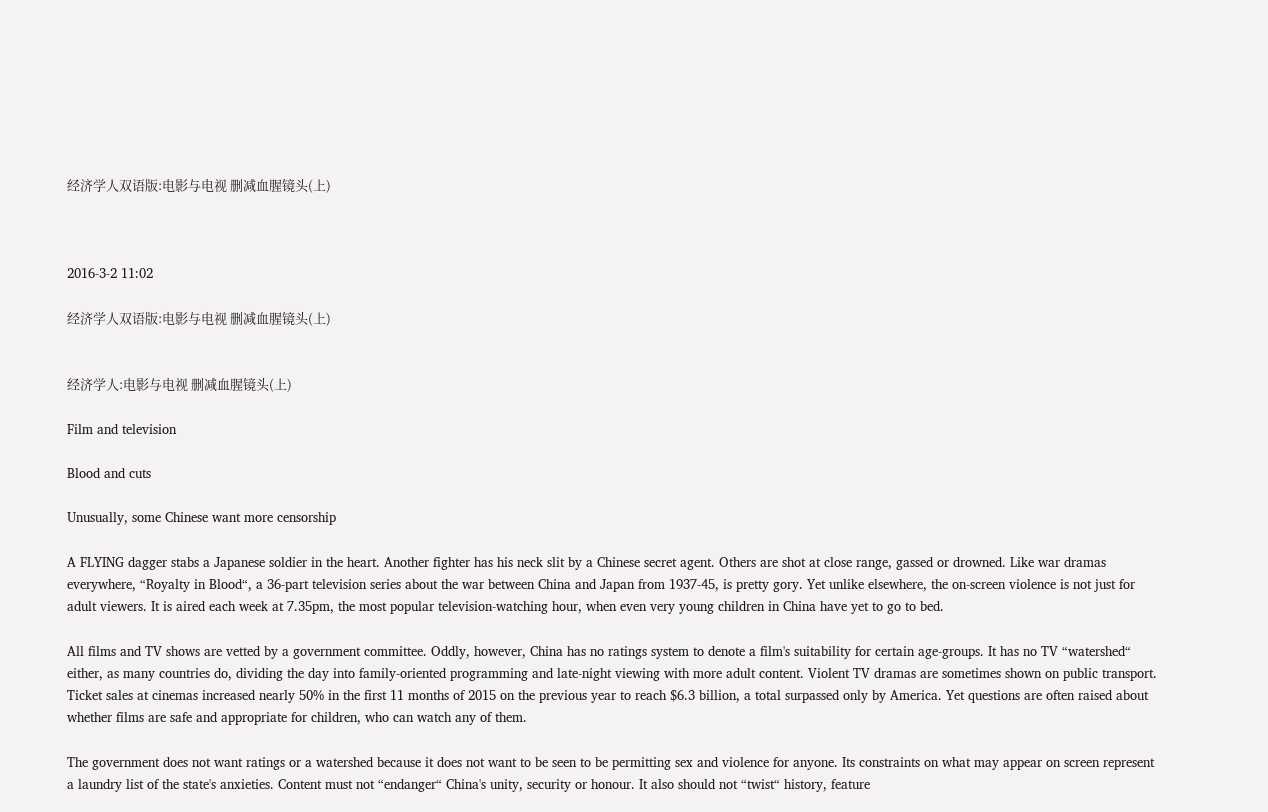经济学人双语版:电影与电视 删减血腥镜头(上)



2016-3-2 11:02

经济学人双语版:电影与电视 删减血腥镜头(上)


经济学人:电影与电视 删减血腥镜头(上)

Film and television

Blood and cuts

Unusually, some Chinese want more censorship

A FLYING dagger stabs a Japanese soldier in the heart. Another fighter has his neck slit by a Chinese secret agent. Others are shot at close range, gassed or drowned. Like war dramas everywhere, “Royalty in Blood“, a 36-part television series about the war between China and Japan from 1937-45, is pretty gory. Yet unlike elsewhere, the on-screen violence is not just for adult viewers. It is aired each week at 7.35pm, the most popular television-watching hour, when even very young children in China have yet to go to bed.

All films and TV shows are vetted by a government committee. Oddly, however, China has no ratings system to denote a film's suitability for certain age-groups. It has no TV “watershed“ either, as many countries do, dividing the day into family-oriented programming and late-night viewing with more adult content. Violent TV dramas are sometimes shown on public transport. Ticket sales at cinemas increased nearly 50% in the first 11 months of 2015 on the previous year to reach $6.3 billion, a total surpassed only by America. Yet questions are often raised about whether films are safe and appropriate for children, who can watch any of them.

The government does not want ratings or a watershed because it does not want to be seen to be permitting sex and violence for anyone. Its constraints on what may appear on screen represent a laundry list of the state's anxieties. Content must not “endanger“ China's unity, security or honour. It also should not “twist“ history, feature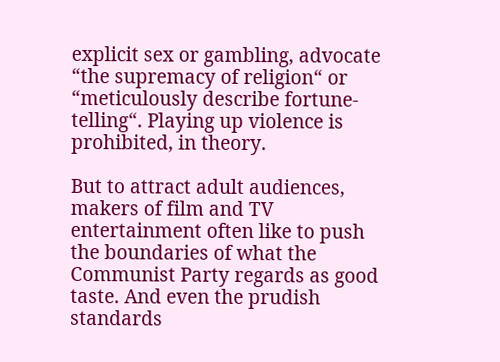explicit sex or gambling, advocate “the supremacy of religion“ or “meticulously describe fortune-telling“. Playing up violence is prohibited, in theory.

But to attract adult audiences, makers of film and TV entertainment often like to push the boundaries of what the Communist Party regards as good taste. And even the prudish standards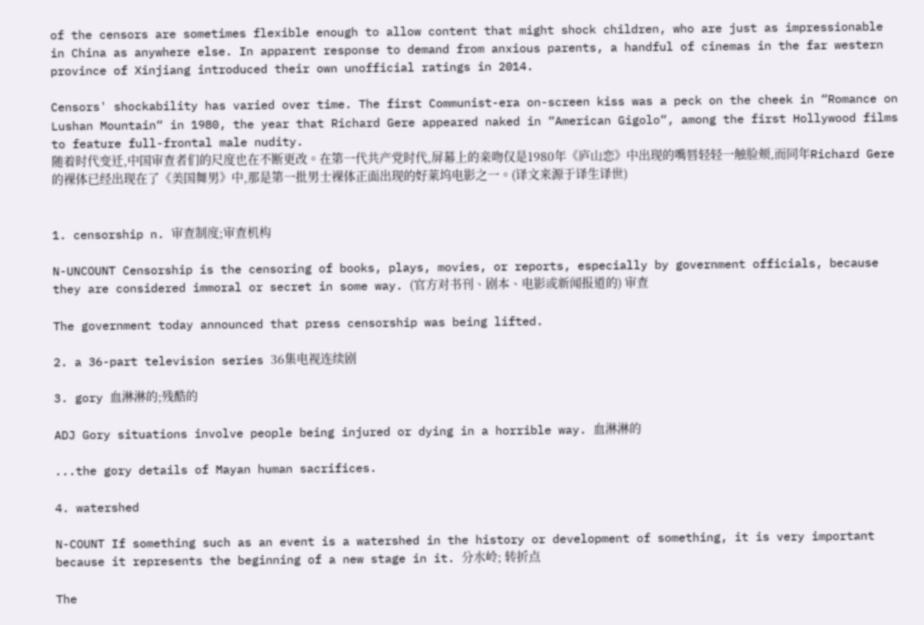of the censors are sometimes flexible enough to allow content that might shock children, who are just as impressionable in China as anywhere else. In apparent response to demand from anxious parents, a handful of cinemas in the far western province of Xinjiang introduced their own unofficial ratings in 2014.

Censors' shockability has varied over time. The first Communist-era on-screen kiss was a peck on the cheek in “Romance on Lushan Mountain“ in 1980, the year that Richard Gere appeared naked in “American Gigolo“, among the first Hollywood films to feature full-frontal male nudity.
随着时代变迁,中国审查者们的尺度也在不断更改。在第一代共产党时代,屏幕上的亲吻仅是1980年《庐山恋》中出现的嘴唇轻轻一触脸颊,而同年Richard Gere的裸体已经出现在了《美国舞男》中,那是第一批男士裸体正面出现的好莱坞电影之一。(译文来源于译生译世)


1. censorship n. 审查制度;审查机构

N-UNCOUNT Censorship is the censoring of books, plays, movies, or reports, especially by government officials, because they are considered immoral or secret in some way. (官方对书刊、剧本、电影或新闻报道的) 审查

The government today announced that press censorship was being lifted.

2. a 36-part television series 36集电视连续剧

3. gory 血淋淋的;残酷的

ADJ Gory situations involve people being injured or dying in a horrible way. 血淋淋的

...the gory details of Mayan human sacrifices.

4. watershed

N-COUNT If something such as an event is a watershed in the history or development of something, it is very important because it represents the beginning of a new stage in it. 分水岭; 转折点

The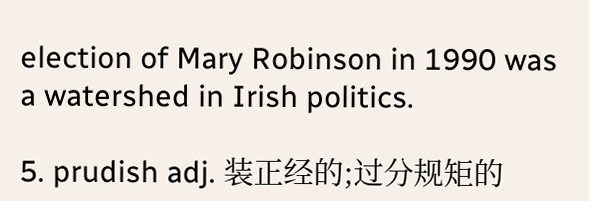election of Mary Robinson in 1990 was a watershed in Irish politics.

5. prudish adj. 装正经的;过分规矩的